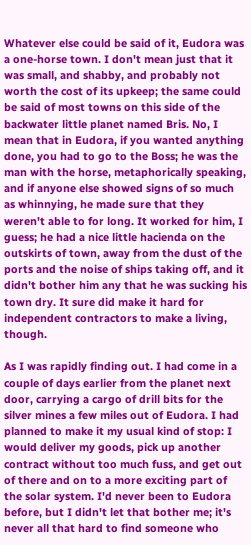Whatever else could be said of it, Eudora was a one-horse town. I don't mean just that it was small, and shabby, and probably not worth the cost of its upkeep; the same could be said of most towns on this side of the backwater little planet named Bris. No, I mean that in Eudora, if you wanted anything done, you had to go to the Boss; he was the man with the horse, metaphorically speaking, and if anyone else showed signs of so much as whinnying, he made sure that they weren't able to for long. It worked for him, I guess; he had a nice little hacienda on the outskirts of town, away from the dust of the ports and the noise of ships taking off, and it didn't bother him any that he was sucking his town dry. It sure did make it hard for independent contractors to make a living, though.

As I was rapidly finding out. I had come in a couple of days earlier from the planet next door, carrying a cargo of drill bits for the silver mines a few miles out of Eudora. I had planned to make it my usual kind of stop: I would deliver my goods, pick up another contract without too much fuss, and get out of there and on to a more exciting part of the solar system. I'd never been to Eudora before, but I didn't let that bother me; it's never all that hard to find someone who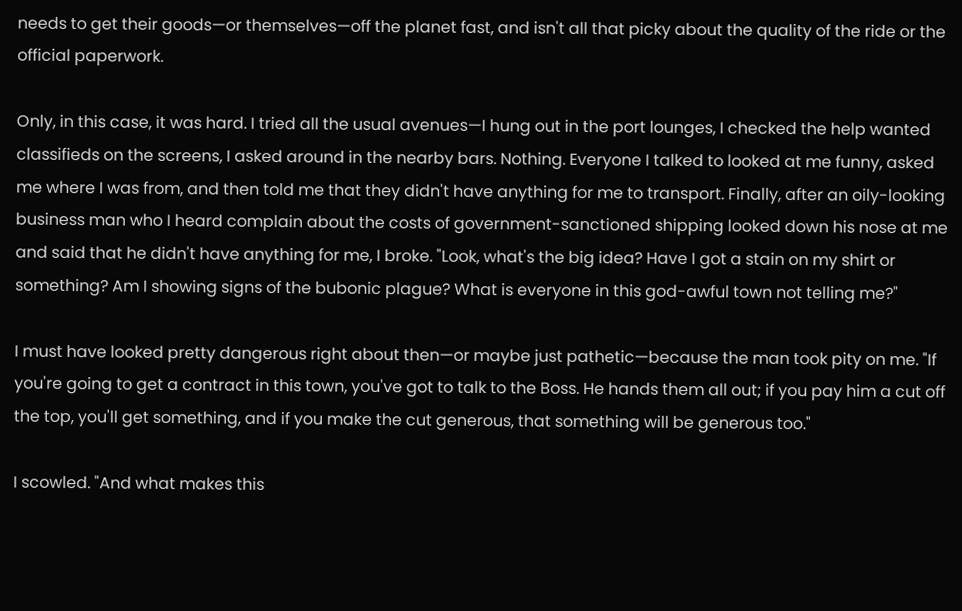needs to get their goods—or themselves—off the planet fast, and isn't all that picky about the quality of the ride or the official paperwork.

Only, in this case, it was hard. I tried all the usual avenues—I hung out in the port lounges, I checked the help wanted classifieds on the screens, I asked around in the nearby bars. Nothing. Everyone I talked to looked at me funny, asked me where I was from, and then told me that they didn't have anything for me to transport. Finally, after an oily-looking business man who I heard complain about the costs of government-sanctioned shipping looked down his nose at me and said that he didn't have anything for me, I broke. "Look, what's the big idea? Have I got a stain on my shirt or something? Am I showing signs of the bubonic plague? What is everyone in this god-awful town not telling me?"

I must have looked pretty dangerous right about then—or maybe just pathetic—because the man took pity on me. "If you're going to get a contract in this town, you've got to talk to the Boss. He hands them all out; if you pay him a cut off the top, you'll get something, and if you make the cut generous, that something will be generous too."

I scowled. "And what makes this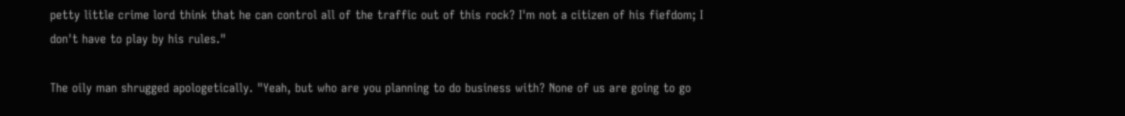petty little crime lord think that he can control all of the traffic out of this rock? I'm not a citizen of his fiefdom; I don't have to play by his rules."

The oily man shrugged apologetically. "Yeah, but who are you planning to do business with? None of us are going to go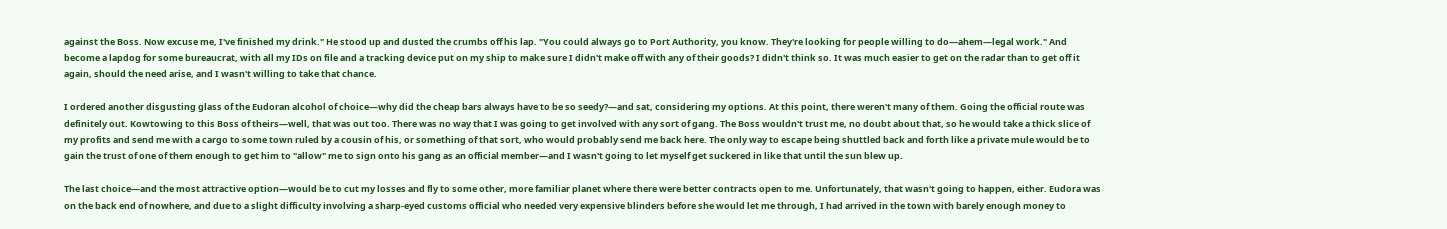against the Boss. Now excuse me, I've finished my drink." He stood up and dusted the crumbs off his lap. "You could always go to Port Authority, you know. They're looking for people willing to do—ahem—legal work." And become a lapdog for some bureaucrat, with all my IDs on file and a tracking device put on my ship to make sure I didn't make off with any of their goods? I didn't think so. It was much easier to get on the radar than to get off it again, should the need arise, and I wasn't willing to take that chance.

I ordered another disgusting glass of the Eudoran alcohol of choice—why did the cheap bars always have to be so seedy?—and sat, considering my options. At this point, there weren't many of them. Going the official route was definitely out. Kowtowing to this Boss of theirs—well, that was out too. There was no way that I was going to get involved with any sort of gang. The Boss wouldn't trust me, no doubt about that, so he would take a thick slice of my profits and send me with a cargo to some town ruled by a cousin of his, or something of that sort, who would probably send me back here. The only way to escape being shuttled back and forth like a private mule would be to gain the trust of one of them enough to get him to "allow" me to sign onto his gang as an official member—and I wasn't going to let myself get suckered in like that until the sun blew up.

The last choice—and the most attractive option—would be to cut my losses and fly to some other, more familiar planet where there were better contracts open to me. Unfortunately, that wasn't going to happen, either. Eudora was on the back end of nowhere, and due to a slight difficulty involving a sharp-eyed customs official who needed very expensive blinders before she would let me through, I had arrived in the town with barely enough money to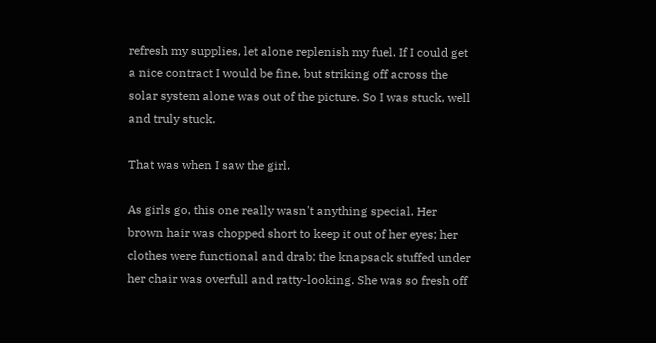refresh my supplies, let alone replenish my fuel. If I could get a nice contract I would be fine, but striking off across the solar system alone was out of the picture. So I was stuck, well and truly stuck.

That was when I saw the girl.

As girls go, this one really wasn't anything special. Her brown hair was chopped short to keep it out of her eyes; her clothes were functional and drab; the knapsack stuffed under her chair was overfull and ratty-looking. She was so fresh off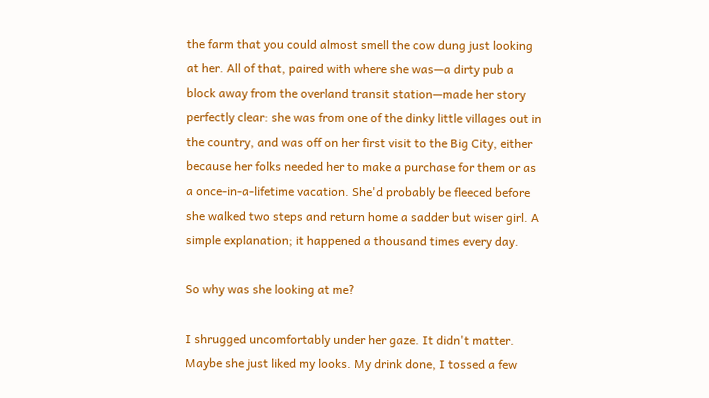the farm that you could almost smell the cow dung just looking at her. All of that, paired with where she was—a dirty pub a block away from the overland transit station—made her story perfectly clear: she was from one of the dinky little villages out in the country, and was off on her first visit to the Big City, either because her folks needed her to make a purchase for them or as a once-in-a-lifetime vacation. She'd probably be fleeced before she walked two steps and return home a sadder but wiser girl. A simple explanation; it happened a thousand times every day.

So why was she looking at me?

I shrugged uncomfortably under her gaze. It didn't matter. Maybe she just liked my looks. My drink done, I tossed a few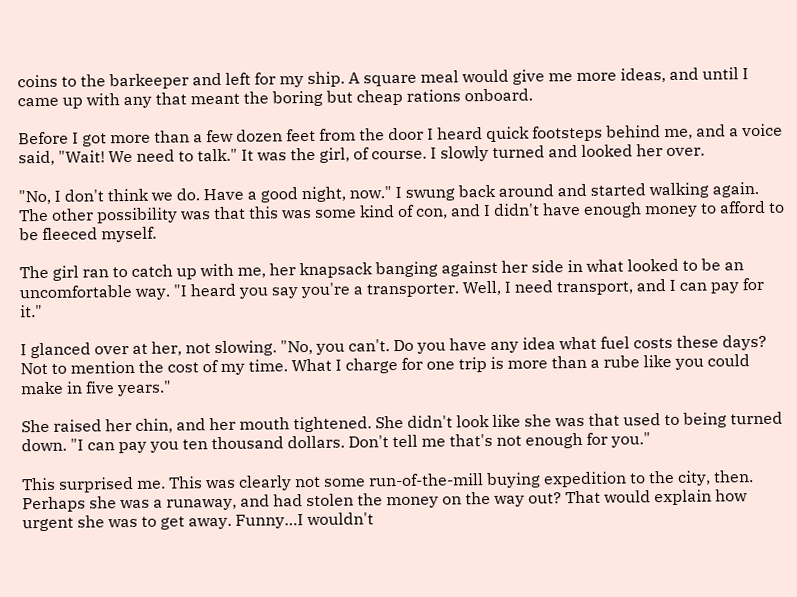coins to the barkeeper and left for my ship. A square meal would give me more ideas, and until I came up with any that meant the boring but cheap rations onboard.

Before I got more than a few dozen feet from the door I heard quick footsteps behind me, and a voice said, "Wait! We need to talk." It was the girl, of course. I slowly turned and looked her over.

"No, I don't think we do. Have a good night, now." I swung back around and started walking again. The other possibility was that this was some kind of con, and I didn't have enough money to afford to be fleeced myself.

The girl ran to catch up with me, her knapsack banging against her side in what looked to be an uncomfortable way. "I heard you say you're a transporter. Well, I need transport, and I can pay for it."

I glanced over at her, not slowing. "No, you can't. Do you have any idea what fuel costs these days? Not to mention the cost of my time. What I charge for one trip is more than a rube like you could make in five years."

She raised her chin, and her mouth tightened. She didn't look like she was that used to being turned down. "I can pay you ten thousand dollars. Don't tell me that's not enough for you."

This surprised me. This was clearly not some run-of-the-mill buying expedition to the city, then. Perhaps she was a runaway, and had stolen the money on the way out? That would explain how urgent she was to get away. Funny…I wouldn't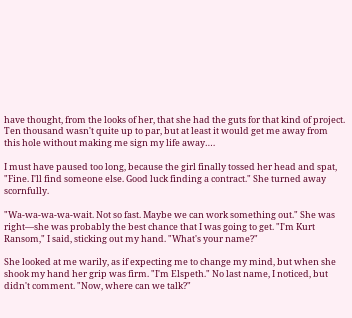have thought, from the looks of her, that she had the guts for that kind of project. Ten thousand wasn't quite up to par, but at least it would get me away from this hole without making me sign my life away….

I must have paused too long, because the girl finally tossed her head and spat, "Fine. I'll find someone else. Good luck finding a contract." She turned away scornfully.

"Wa-wa-wa-wa-wait. Not so fast. Maybe we can work something out." She was right—she was probably the best chance that I was going to get. "I'm Kurt Ransom," I said, sticking out my hand. "What's your name?"

She looked at me warily, as if expecting me to change my mind, but when she shook my hand her grip was firm. "I'm Elspeth." No last name, I noticed, but didn't comment. "Now, where can we talk?"